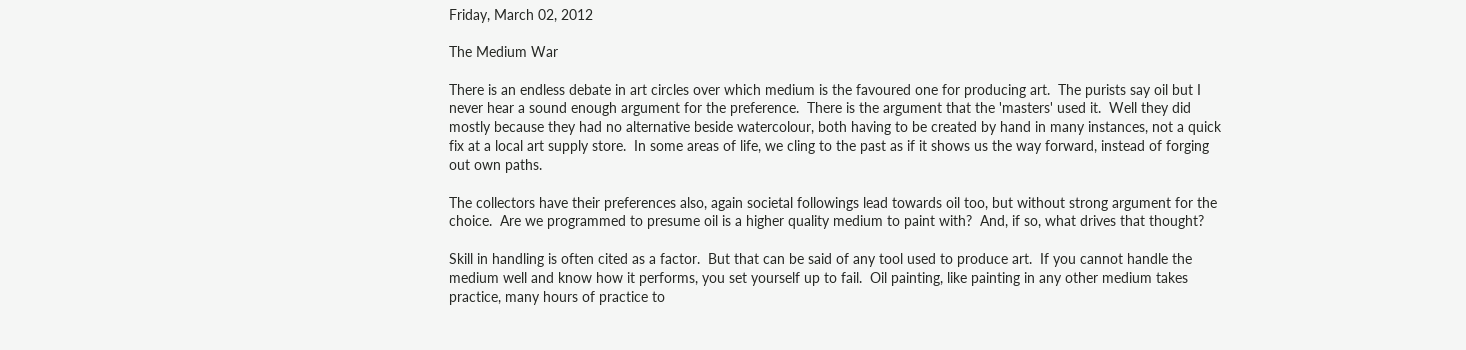Friday, March 02, 2012

The Medium War

There is an endless debate in art circles over which medium is the favoured one for producing art.  The purists say oil but I never hear a sound enough argument for the preference.  There is the argument that the 'masters' used it.  Well they did mostly because they had no alternative beside watercolour, both having to be created by hand in many instances, not a quick fix at a local art supply store.  In some areas of life, we cling to the past as if it shows us the way forward, instead of forging out own paths.

The collectors have their preferences also, again societal followings lead towards oil too, but without strong argument for the choice.  Are we programmed to presume oil is a higher quality medium to paint with?  And, if so, what drives that thought?

Skill in handling is often cited as a factor.  But that can be said of any tool used to produce art.  If you cannot handle the medium well and know how it performs, you set yourself up to fail.  Oil painting, like painting in any other medium takes practice, many hours of practice to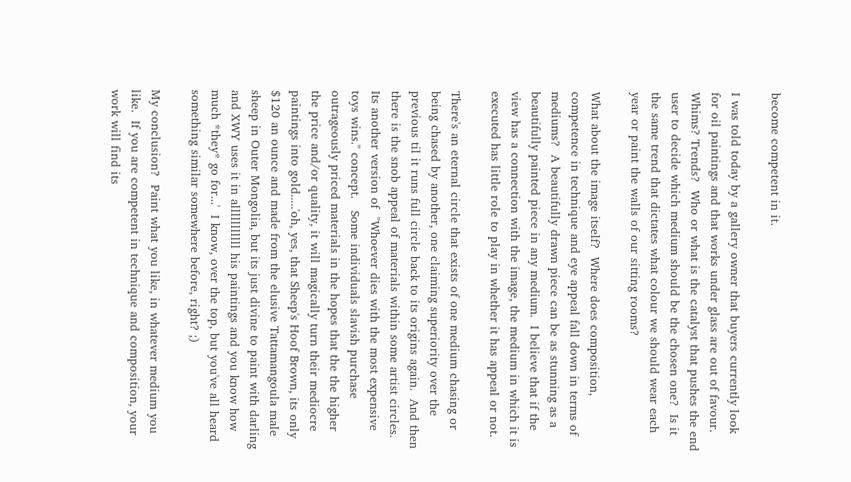become competent in it.

I was told today by a gallery owner that buyers currently look for oil paintings and that works under glass are out of favour.  Whims? Trends?  Who or what is the catalyst that pushes the end user to decide which medium should be the chosen one?  Is it the same trend that dictates what colour we should wear each year or paint the walls of our sitting rooms?

What about the image itself?  Where does composition, competence in technique and eye appeal fall down in terms of mediums?  A beautifully drawn piece can be as stunning as a beautifully painted piece in any medium.  I believe that if the view has a connection with the image, the medium in which it is executed has little role to play in whether it has appeal or not.

There's an eternal circle that exists of one medium chasing or being chased by another, one claiming superiority over the previous til it runs full circle back to its origins again.  And then there is the snob appeal of materials within some artist circles.  Its another version of  "Whoever dies with the most expensive toys wins." concept.   Some individuals slavish purchase outrageously priced materials in the hopes that the the higher the price and/or quality, it will magically turn their mediocre paintings into gold.....'oh, yes, that Sheep's Hoof Brown, its only $120 an ounce and made from the elusive Tattamangoula male sheep in Outer Mongolia, but its just divine to paint with darling and XWY uses it in alllllllllll his paintings and you know how much *they* go for...'  I know, over the top, but you've all heard something similar somewhere before, right? ;)

My conclusion?  Paint what you like, in whatever medium you like.  If you are competent in technique and composition, your work will find its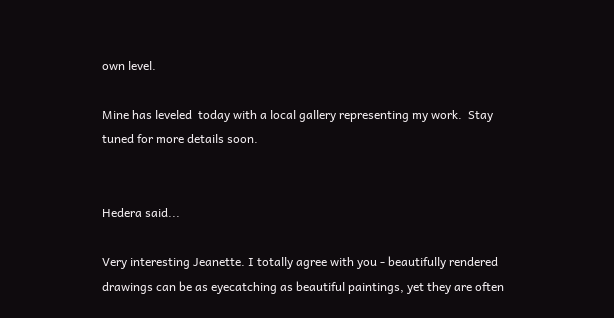own level.

Mine has leveled  today with a local gallery representing my work.  Stay tuned for more details soon.


Hedera said...

Very interesting Jeanette. I totally agree with you - beautifully rendered drawings can be as eyecatching as beautiful paintings, yet they are often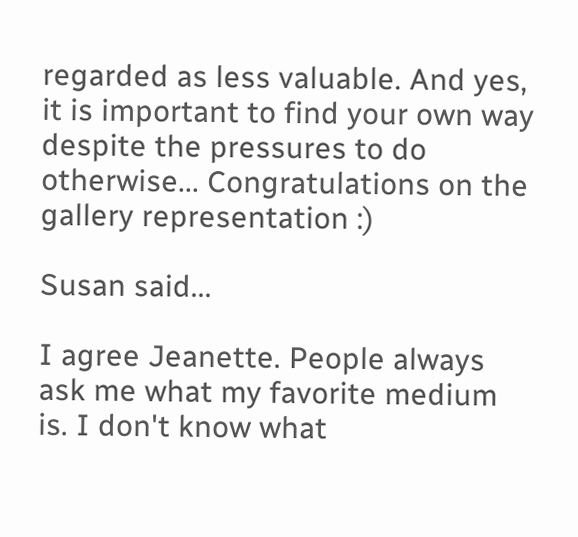regarded as less valuable. And yes, it is important to find your own way despite the pressures to do otherwise... Congratulations on the gallery representation :)

Susan said...

I agree Jeanette. People always ask me what my favorite medium is. I don't know what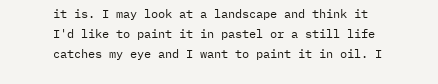it is. I may look at a landscape and think it I'd like to paint it in pastel or a still life catches my eye and I want to paint it in oil. I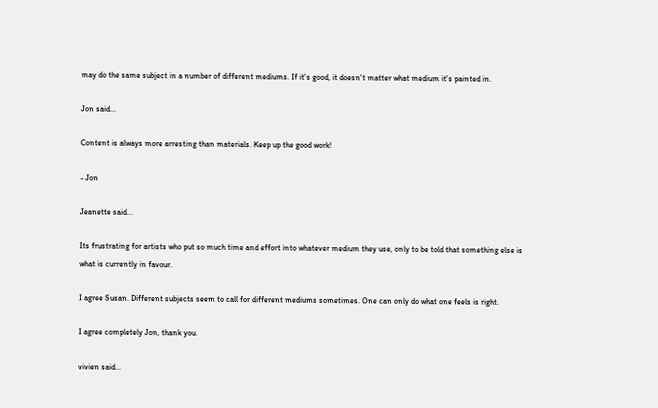may do the same subject in a number of different mediums. If it's good, it doesn't matter what medium it's painted in.

Jon said...

Content is always more arresting than materials. Keep up the good work!

- Jon

Jeanette said...

Its frustrating for artists who put so much time and effort into whatever medium they use, only to be told that something else is what is currently in favour.

I agree Susan. Different subjects seem to call for different mediums sometimes. One can only do what one feels is right.

I agree completely Jon, thank you.

vivien said...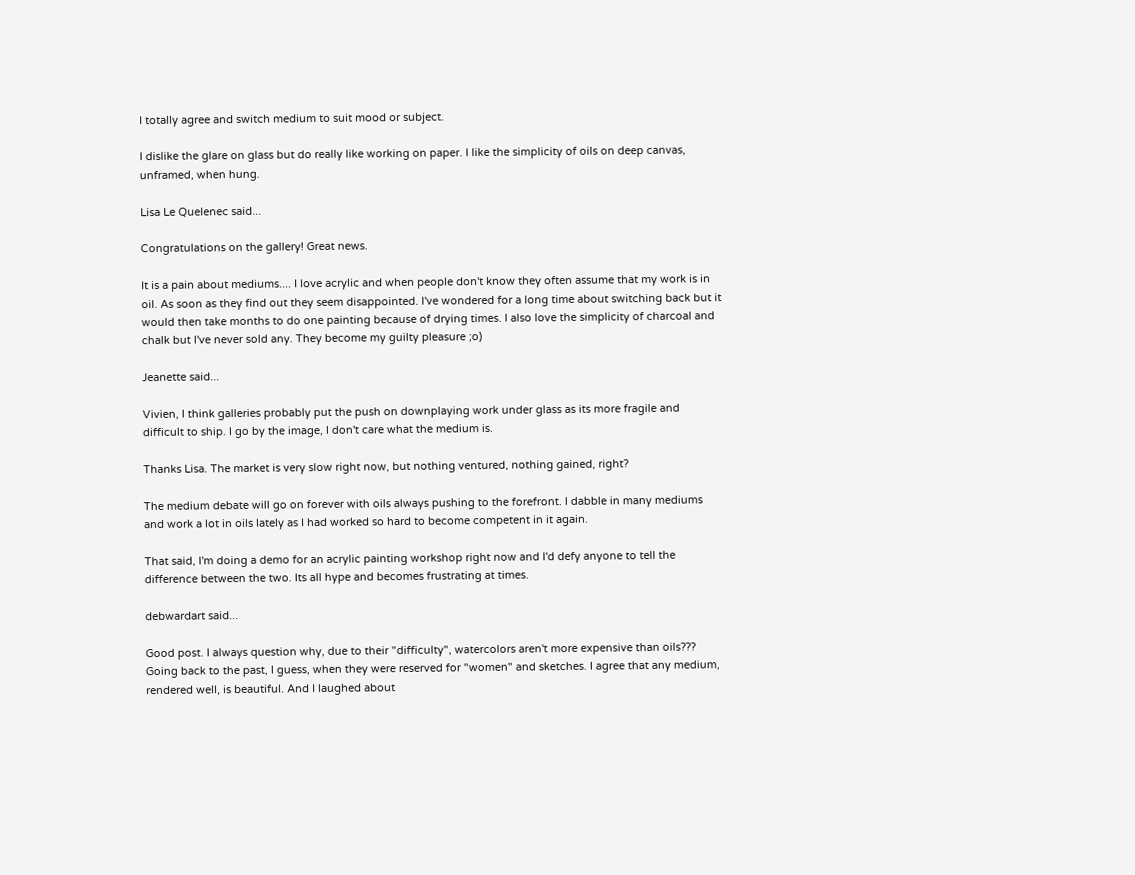I totally agree and switch medium to suit mood or subject.

I dislike the glare on glass but do really like working on paper. I like the simplicity of oils on deep canvas, unframed, when hung.

Lisa Le Quelenec said...

Congratulations on the gallery! Great news.

It is a pain about mediums.... I love acrylic and when people don't know they often assume that my work is in oil. As soon as they find out they seem disappointed. I've wondered for a long time about switching back but it would then take months to do one painting because of drying times. I also love the simplicity of charcoal and chalk but I've never sold any. They become my guilty pleasure ;o)

Jeanette said...

Vivien, I think galleries probably put the push on downplaying work under glass as its more fragile and difficult to ship. I go by the image, I don't care what the medium is.

Thanks Lisa. The market is very slow right now, but nothing ventured, nothing gained, right?

The medium debate will go on forever with oils always pushing to the forefront. I dabble in many mediums and work a lot in oils lately as I had worked so hard to become competent in it again.

That said, I'm doing a demo for an acrylic painting workshop right now and I'd defy anyone to tell the difference between the two. Its all hype and becomes frustrating at times.

debwardart said...

Good post. I always question why, due to their "difficulty", watercolors aren't more expensive than oils??? Going back to the past, I guess, when they were reserved for "women" and sketches. I agree that any medium, rendered well, is beautiful. And I laughed about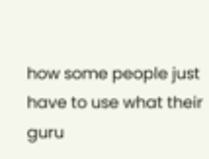how some people just have to use what their guru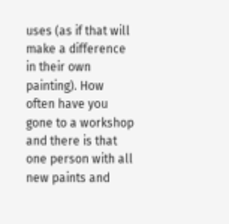uses (as if that will make a difference in their own painting). How often have you gone to a workshop and there is that one person with all new paints and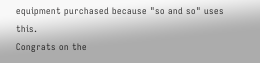equipment purchased because "so and so" uses this.
Congrats on the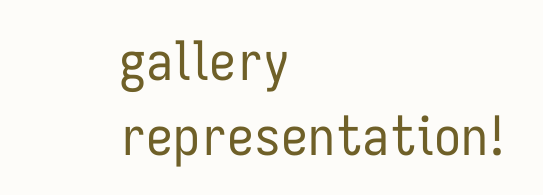gallery representation!